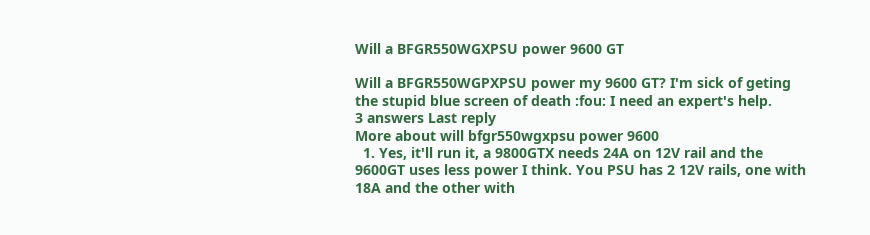Will a BFGR550WGXPSU power 9600 GT

Will a BFGR550WGPXPSU power my 9600 GT? I'm sick of geting the stupid blue screen of death :fou: I need an expert's help.
3 answers Last reply
More about will bfgr550wgxpsu power 9600
  1. Yes, it'll run it, a 9800GTX needs 24A on 12V rail and the 9600GT uses less power I think. You PSU has 2 12V rails, one with 18A and the other with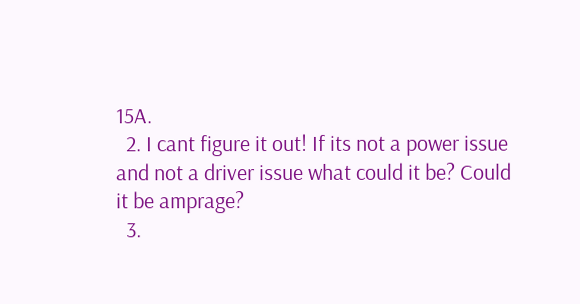15A.
  2. I cant figure it out! If its not a power issue and not a driver issue what could it be? Could it be amprage?
  3.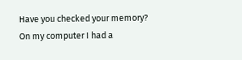Have you checked your memory? On my computer I had a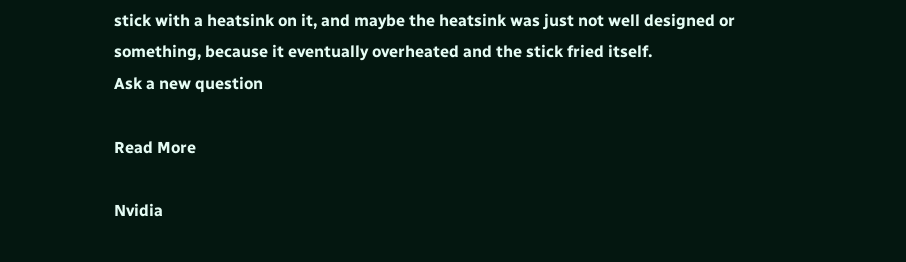stick with a heatsink on it, and maybe the heatsink was just not well designed or something, because it eventually overheated and the stick fried itself.
Ask a new question

Read More

Nvidia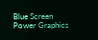Blue Screen Power Graphics